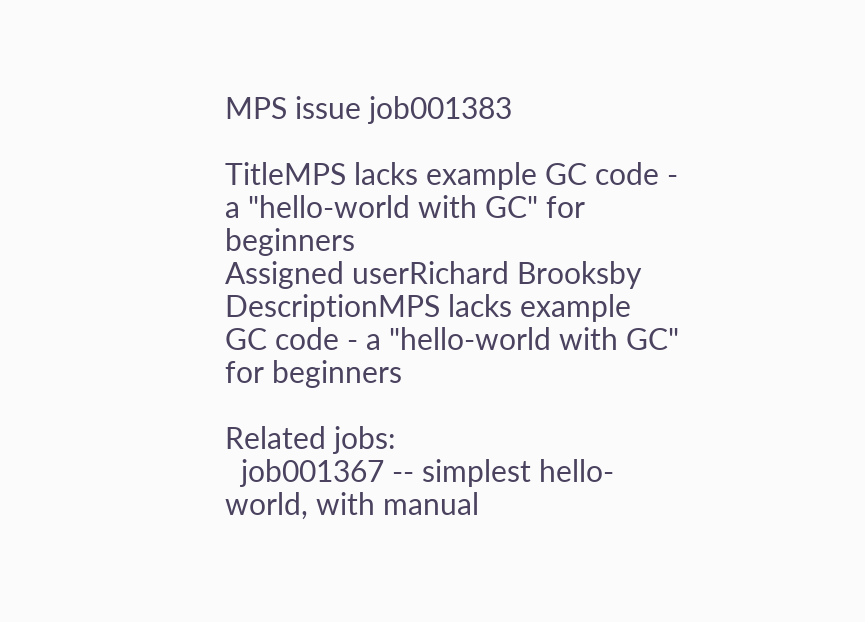MPS issue job001383

TitleMPS lacks example GC code - a "hello-world with GC" for beginners
Assigned userRichard Brooksby
DescriptionMPS lacks example GC code - a "hello-world with GC" for beginners

Related jobs:
  job001367 -- simplest hello-world, with manual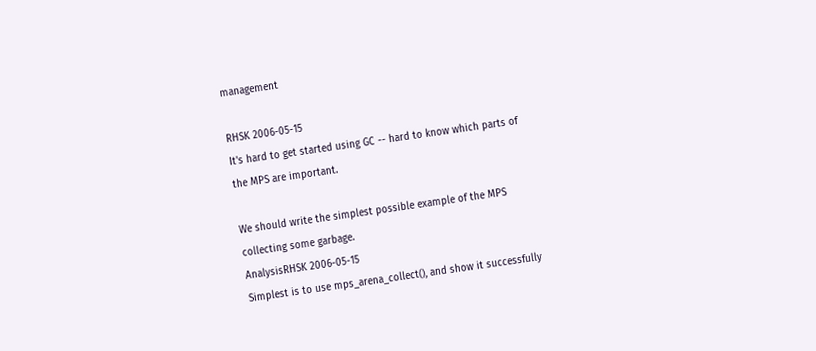management

RHSK 2006-05-15
It's hard to get started using GC -- hard to know which parts of
the MPS are important.

We should write the simplest possible example of the MPS
collecting some garbage.
AnalysisRHSK 2006-05-15
Simplest is to use mps_arena_collect(), and show it successfully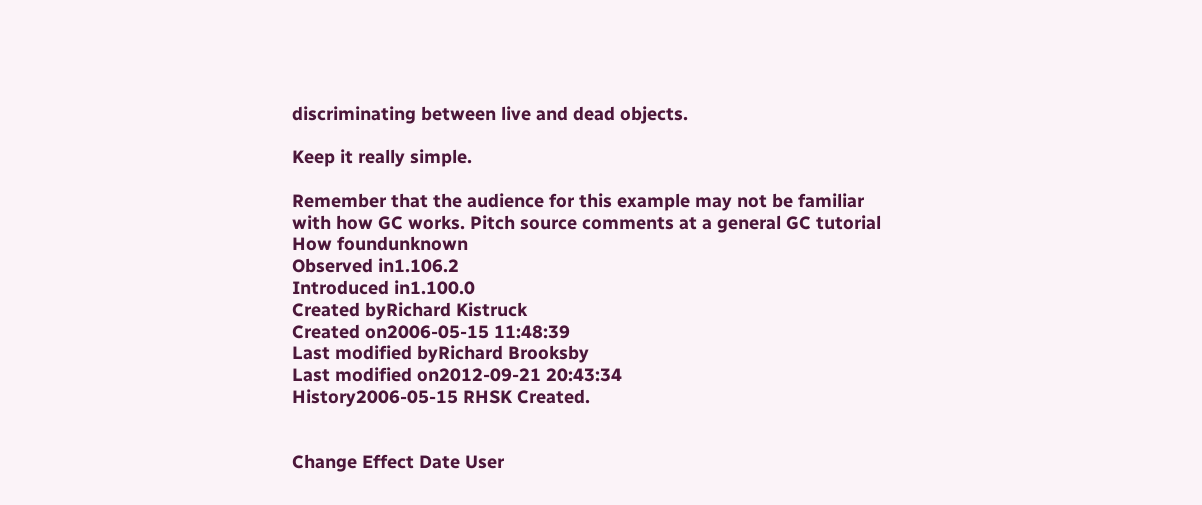discriminating between live and dead objects.

Keep it really simple.

Remember that the audience for this example may not be familiar
with how GC works. Pitch source comments at a general GC tutorial
How foundunknown
Observed in1.106.2
Introduced in1.100.0
Created byRichard Kistruck
Created on2006-05-15 11:48:39
Last modified byRichard Brooksby
Last modified on2012-09-21 20:43:34
History2006-05-15 RHSK Created.


Change Effect Date User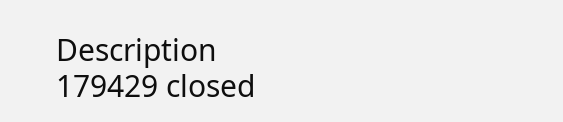Description
179429 closed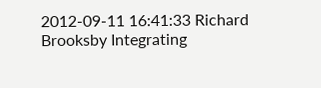2012-09-11 16:41:33 Richard Brooksby Integrating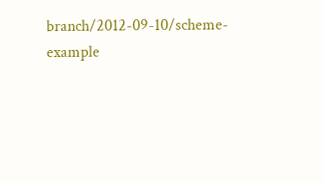branch/2012-09-10/scheme-example